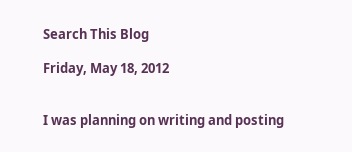Search This Blog

Friday, May 18, 2012


I was planning on writing and posting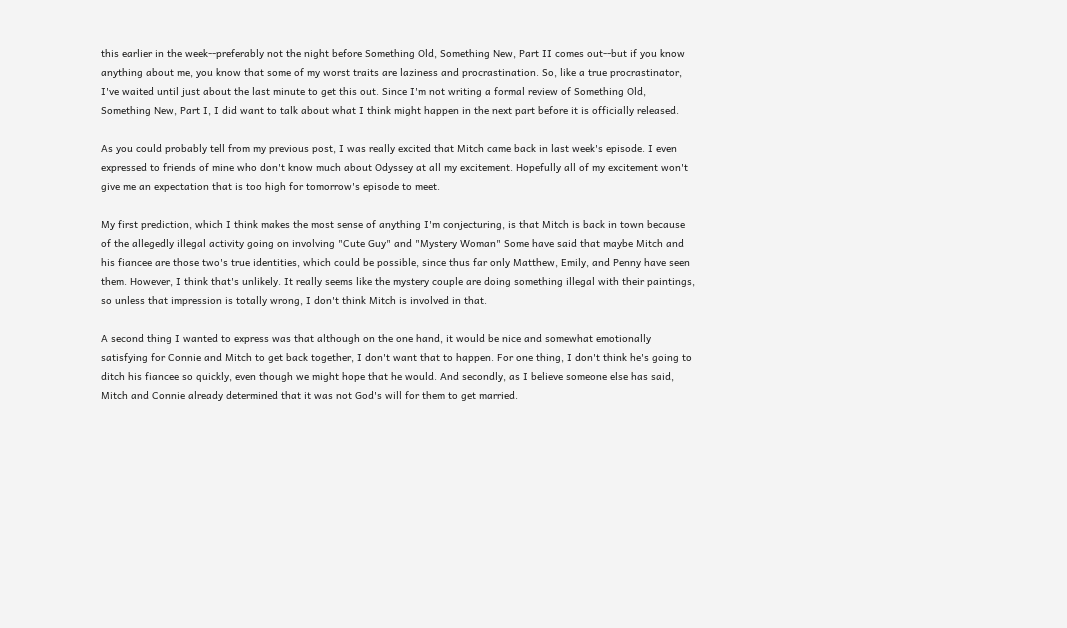this earlier in the week--preferably not the night before Something Old, Something New, Part II comes out--but if you know anything about me, you know that some of my worst traits are laziness and procrastination. So, like a true procrastinator, I've waited until just about the last minute to get this out. Since I'm not writing a formal review of Something Old, Something New, Part I, I did want to talk about what I think might happen in the next part before it is officially released.

As you could probably tell from my previous post, I was really excited that Mitch came back in last week's episode. I even expressed to friends of mine who don't know much about Odyssey at all my excitement. Hopefully all of my excitement won't give me an expectation that is too high for tomorrow's episode to meet.

My first prediction, which I think makes the most sense of anything I'm conjecturing, is that Mitch is back in town because of the allegedly illegal activity going on involving "Cute Guy" and "Mystery Woman" Some have said that maybe Mitch and his fiancee are those two's true identities, which could be possible, since thus far only Matthew, Emily, and Penny have seen them. However, I think that's unlikely. It really seems like the mystery couple are doing something illegal with their paintings, so unless that impression is totally wrong, I don't think Mitch is involved in that.

A second thing I wanted to express was that although on the one hand, it would be nice and somewhat emotionally satisfying for Connie and Mitch to get back together, I don't want that to happen. For one thing, I don't think he's going to ditch his fiancee so quickly, even though we might hope that he would. And secondly, as I believe someone else has said, Mitch and Connie already determined that it was not God's will for them to get married.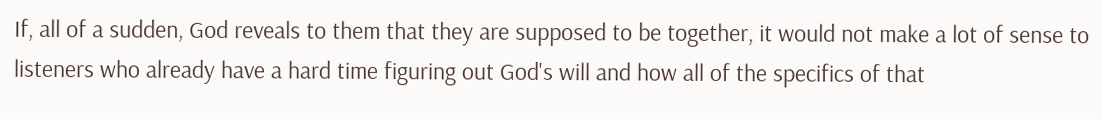If, all of a sudden, God reveals to them that they are supposed to be together, it would not make a lot of sense to listeners who already have a hard time figuring out God's will and how all of the specifics of that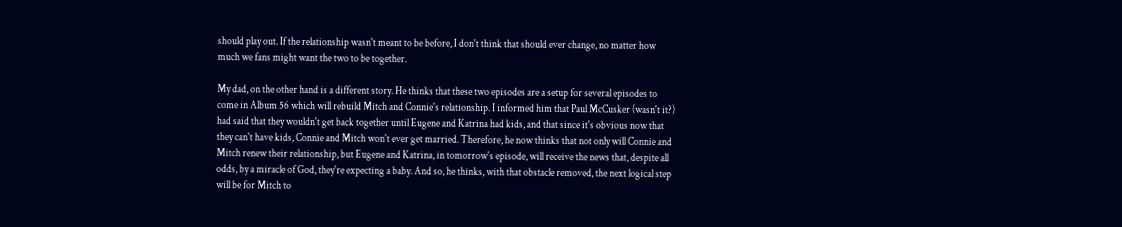should play out. If the relationship wasn't meant to be before, I don't think that should ever change, no matter how much we fans might want the two to be together.

My dad, on the other hand is a different story. He thinks that these two episodes are a setup for several episodes to come in Album 56 which will rebuild Mitch and Connie's relationship. I informed him that Paul McCusker (wasn't it?) had said that they wouldn't get back together until Eugene and Katrina had kids, and that since it's obvious now that they can't have kids, Connie and Mitch won't ever get married. Therefore, he now thinks that not only will Connie and Mitch renew their relationship, but Eugene and Katrina, in tomorrow's episode, will receive the news that, despite all odds, by a miracle of God, they're expecting a baby. And so, he thinks, with that obstacle removed, the next logical step will be for Mitch to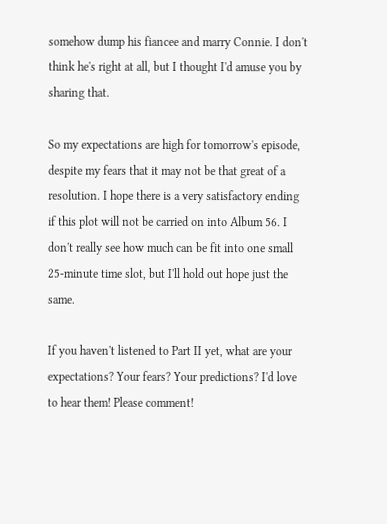somehow dump his fiancee and marry Connie. I don't think he's right at all, but I thought I'd amuse you by sharing that.

So my expectations are high for tomorrow's episode, despite my fears that it may not be that great of a resolution. I hope there is a very satisfactory ending if this plot will not be carried on into Album 56. I don't really see how much can be fit into one small 25-minute time slot, but I'll hold out hope just the same.

If you haven't listened to Part II yet, what are your expectations? Your fears? Your predictions? I'd love to hear them! Please comment!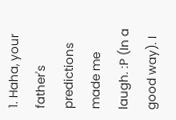1. Haha, your father's predictions made me laugh. :P (In a good way). I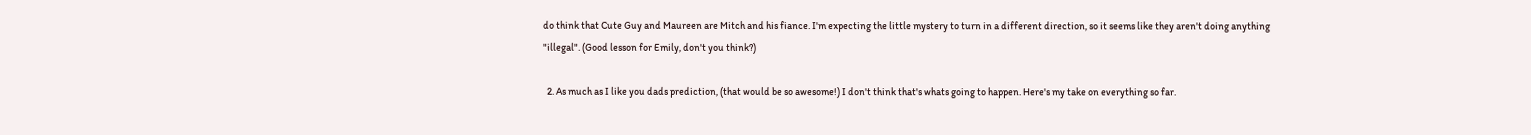do think that Cute Guy and Maureen are Mitch and his fiance. I'm expecting the little mystery to turn in a different direction, so it seems like they aren't doing anything "illegal". (Good lesson for Emily, don't you think?)

  2. As much as I like you dads prediction, (that would be so awesome!) I don't think that's whats going to happen. Here's my take on everything so far.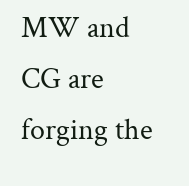MW and CG are forging the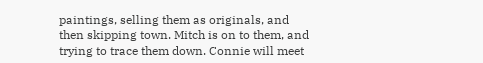paintings, selling them as originals, and then skipping town. Mitch is on to them, and trying to trace them down. Connie will meet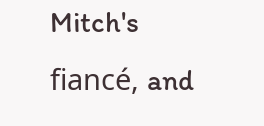Mitch's fiancé, and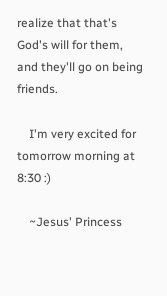realize that that's God's will for them, and they'll go on being friends.

    I'm very excited for tomorrow morning at 8:30 :)

    ~Jesus' Princess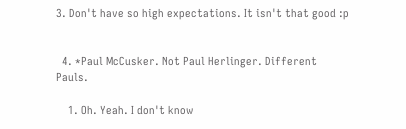3. Don't have so high expectations. It isn't that good :p


  4. *Paul McCusker. Not Paul Herlinger. Different Pauls.

    1. Oh. Yeah. I don't know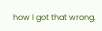how I got that wrong.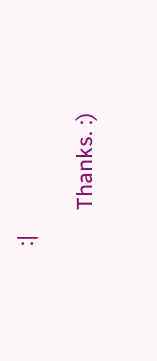:|

      Thanks. :)